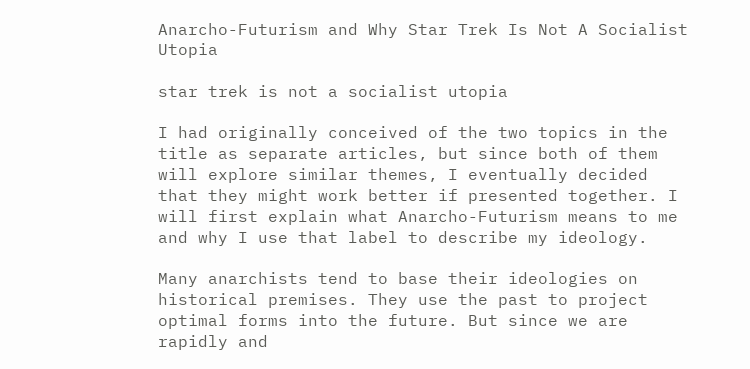Anarcho-Futurism and Why Star Trek Is Not A Socialist Utopia

star trek is not a socialist utopia

I had originally conceived of the two topics in the title as separate articles, but since both of them will explore similar themes, I eventually decided that they might work better if presented together. I will first explain what Anarcho-Futurism means to me and why I use that label to describe my ideology.

Many anarchists tend to base their ideologies on historical premises. They use the past to project optimal forms into the future. But since we are rapidly and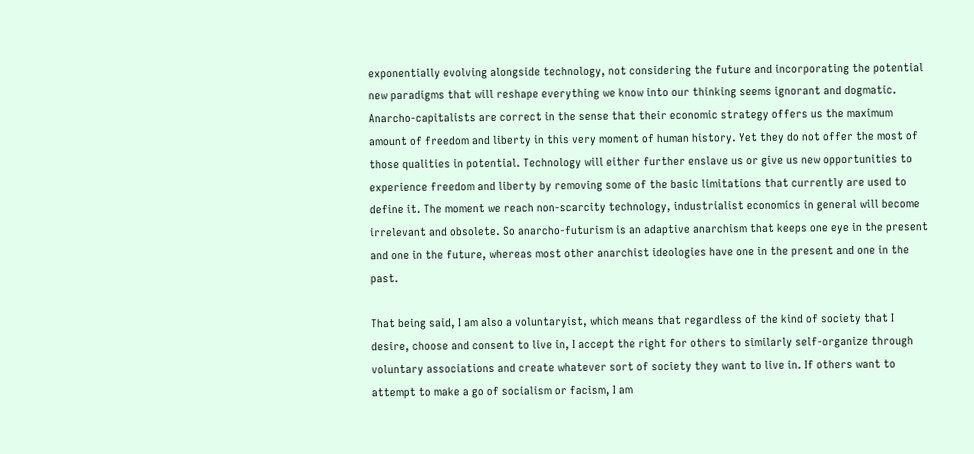exponentially evolving alongside technology, not considering the future and incorporating the potential new paradigms that will reshape everything we know into our thinking seems ignorant and dogmatic. Anarcho-capitalists are correct in the sense that their economic strategy offers us the maximum amount of freedom and liberty in this very moment of human history. Yet they do not offer the most of those qualities in potential. Technology will either further enslave us or give us new opportunities to experience freedom and liberty by removing some of the basic limitations that currently are used to define it. The moment we reach non-scarcity technology, industrialist economics in general will become irrelevant and obsolete. So anarcho-futurism is an adaptive anarchism that keeps one eye in the present and one in the future, whereas most other anarchist ideologies have one in the present and one in the past.

That being said, I am also a voluntaryist, which means that regardless of the kind of society that I desire, choose and consent to live in, I accept the right for others to similarly self-organize through voluntary associations and create whatever sort of society they want to live in. If others want to attempt to make a go of socialism or facism, I am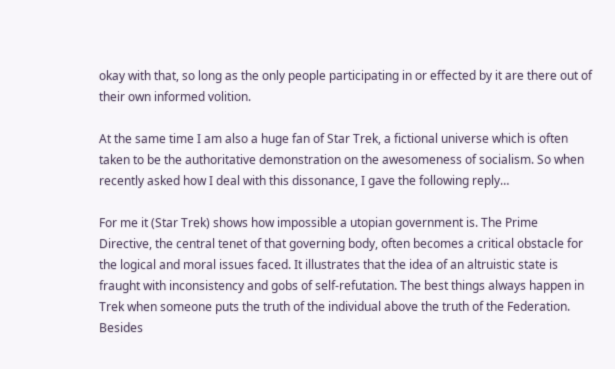okay with that, so long as the only people participating in or effected by it are there out of their own informed volition.

At the same time I am also a huge fan of Star Trek, a fictional universe which is often taken to be the authoritative demonstration on the awesomeness of socialism. So when recently asked how I deal with this dissonance, I gave the following reply…

For me it (Star Trek) shows how impossible a utopian government is. The Prime Directive, the central tenet of that governing body, often becomes a critical obstacle for the logical and moral issues faced. It illustrates that the idea of an altruistic state is fraught with inconsistency and gobs of self-refutation. The best things always happen in Trek when someone puts the truth of the individual above the truth of the Federation. Besides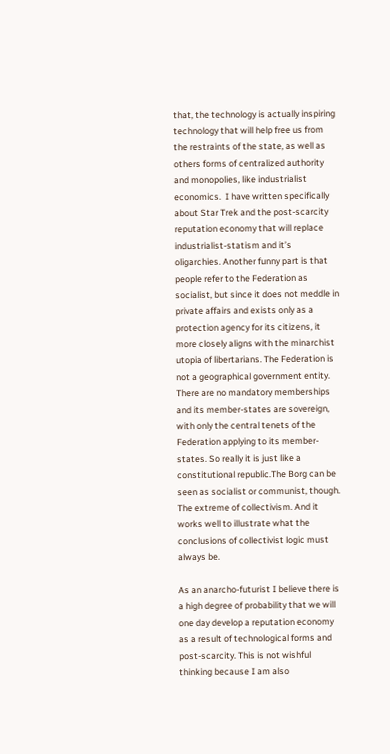that, the technology is actually inspiring technology that will help free us from the restraints of the state, as well as others forms of centralized authority and monopolies, like industrialist economics.  I have written specifically about Star Trek and the post-scarcity reputation economy that will replace industrialist-statism and it’s oligarchies. Another funny part is that people refer to the Federation as socialist, but since it does not meddle in private affairs and exists only as a protection agency for its citizens, it more closely aligns with the minarchist utopia of libertarians. The Federation is not a geographical government entity. There are no mandatory memberships and its member-states are sovereign, with only the central tenets of the Federation applying to its member-states. So really it is just like a constitutional republic.The Borg can be seen as socialist or communist, though. The extreme of collectivism. And it works well to illustrate what the conclusions of collectivist logic must always be.

As an anarcho-futurist I believe there is a high degree of probability that we will one day develop a reputation economy as a result of technological forms and post-scarcity. This is not wishful thinking because I am also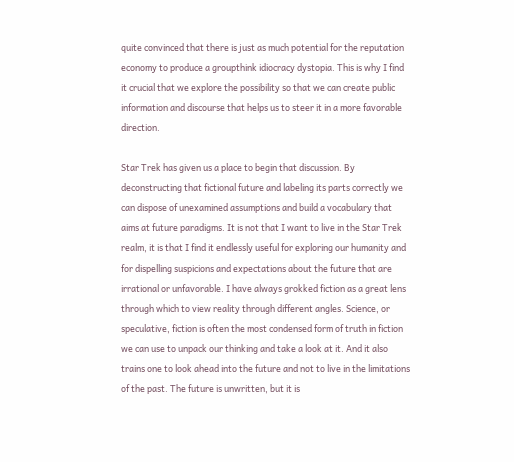quite convinced that there is just as much potential for the reputation economy to produce a groupthink idiocracy dystopia. This is why I find it crucial that we explore the possibility so that we can create public information and discourse that helps us to steer it in a more favorable direction.

Star Trek has given us a place to begin that discussion. By deconstructing that fictional future and labeling its parts correctly we can dispose of unexamined assumptions and build a vocabulary that aims at future paradigms. It is not that I want to live in the Star Trek realm, it is that I find it endlessly useful for exploring our humanity and for dispelling suspicions and expectations about the future that are irrational or unfavorable. I have always grokked fiction as a great lens through which to view reality through different angles. Science, or speculative, fiction is often the most condensed form of truth in fiction we can use to unpack our thinking and take a look at it. And it also trains one to look ahead into the future and not to live in the limitations of the past. The future is unwritten, but it is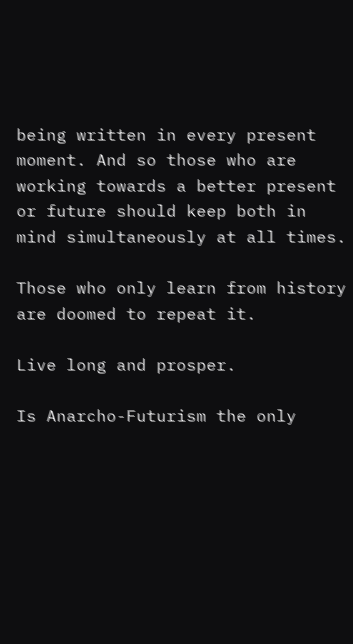being written in every present moment. And so those who are working towards a better present or future should keep both in mind simultaneously at all times.

Those who only learn from history are doomed to repeat it.

Live long and prosper.

Is Anarcho-Futurism the only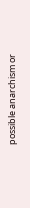possible anarchism or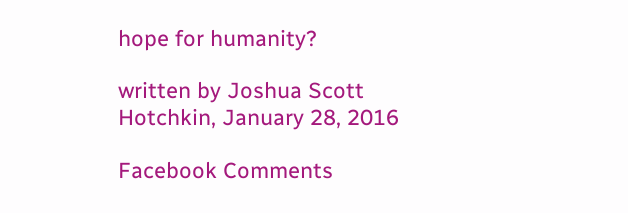hope for humanity?

written by Joshua Scott Hotchkin, January 28, 2016

Facebook Comments